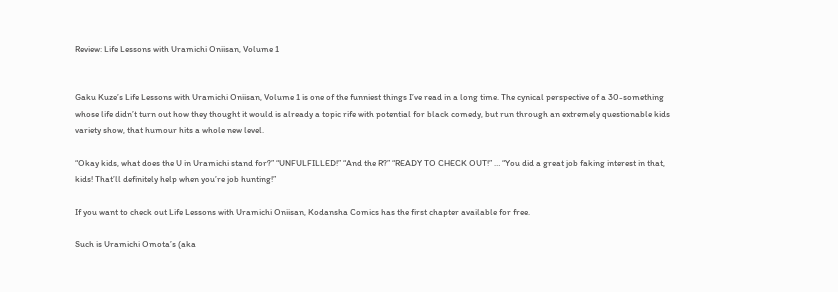Review: Life Lessons with Uramichi Oniisan, Volume 1


Gaku Kuze’s Life Lessons with Uramichi Oniisan, Volume 1 is one of the funniest things I’ve read in a long time. The cynical perspective of a 30-something whose life didn’t turn out how they thought it would is already a topic rife with potential for black comedy, but run through an extremely questionable kids variety show, that humour hits a whole new level.

“Okay kids, what does the U in Uramichi stand for?” “UNFULFILLED!” “And the R?” “READY TO CHECK OUT!” … “You did a great job faking interest in that, kids! That’ll definitely help when you’re job hunting!”

If you want to check out Life Lessons with Uramichi Oniisan, Kodansha Comics has the first chapter available for free.

Such is Uramichi Omota’s (aka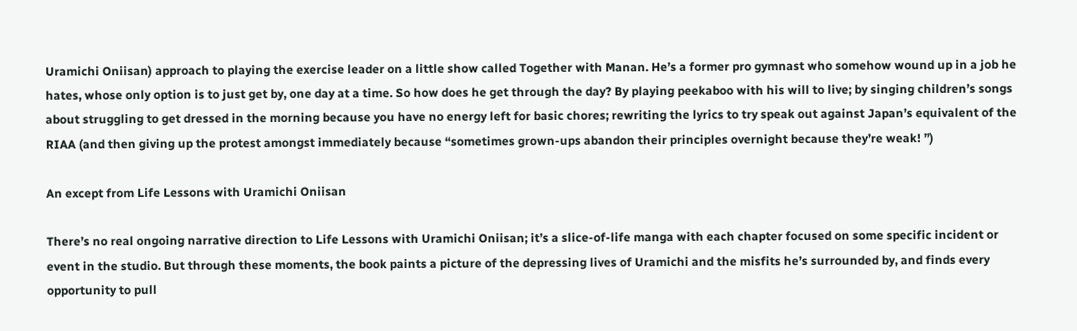Uramichi Oniisan) approach to playing the exercise leader on a little show called Together with Manan. He’s a former pro gymnast who somehow wound up in a job he hates, whose only option is to just get by, one day at a time. So how does he get through the day? By playing peekaboo with his will to live; by singing children’s songs about struggling to get dressed in the morning because you have no energy left for basic chores; rewriting the lyrics to try speak out against Japan’s equivalent of the RIAA (and then giving up the protest amongst immediately because “sometimes grown-ups abandon their principles overnight because they’re weak! ”)

An except from Life Lessons with Uramichi Oniisan

There’s no real ongoing narrative direction to Life Lessons with Uramichi Oniisan; it’s a slice-of-life manga with each chapter focused on some specific incident or event in the studio. But through these moments, the book paints a picture of the depressing lives of Uramichi and the misfits he’s surrounded by, and finds every opportunity to pull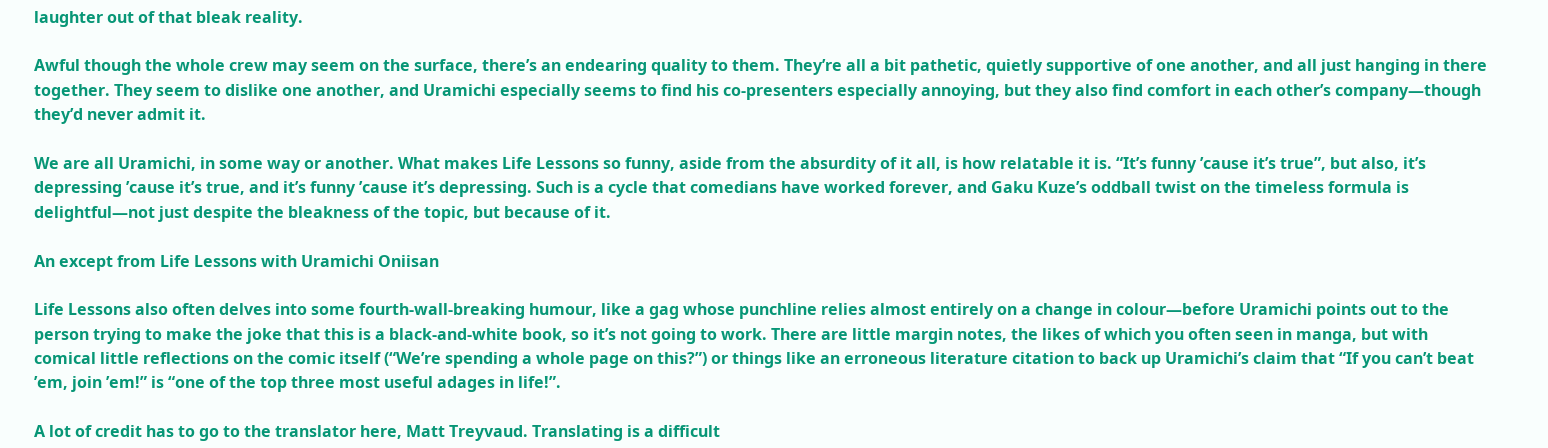laughter out of that bleak reality.

Awful though the whole crew may seem on the surface, there’s an endearing quality to them. They’re all a bit pathetic, quietly supportive of one another, and all just hanging in there together. They seem to dislike one another, and Uramichi especially seems to find his co-presenters especially annoying, but they also find comfort in each other’s company—though they’d never admit it.

We are all Uramichi, in some way or another. What makes Life Lessons so funny, aside from the absurdity of it all, is how relatable it is. “It’s funny ’cause it’s true”, but also, it’s depressing ’cause it’s true, and it’s funny ’cause it’s depressing. Such is a cycle that comedians have worked forever, and Gaku Kuze’s oddball twist on the timeless formula is delightful—not just despite the bleakness of the topic, but because of it.

An except from Life Lessons with Uramichi Oniisan

Life Lessons also often delves into some fourth-wall-breaking humour, like a gag whose punchline relies almost entirely on a change in colour—before Uramichi points out to the person trying to make the joke that this is a black-and-white book, so it’s not going to work. There are little margin notes, the likes of which you often seen in manga, but with comical little reflections on the comic itself (“We’re spending a whole page on this?”) or things like an erroneous literature citation to back up Uramichi’s claim that “If you can’t beat ’em, join ’em!” is “one of the top three most useful adages in life!”.

A lot of credit has to go to the translator here, Matt Treyvaud. Translating is a difficult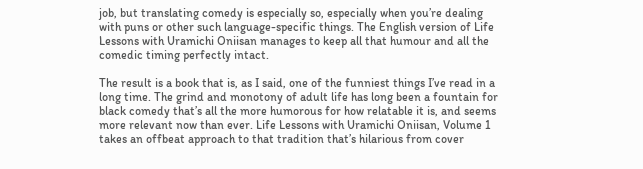job, but translating comedy is especially so, especially when you’re dealing with puns or other such language-specific things. The English version of Life Lessons with Uramichi Oniisan manages to keep all that humour and all the comedic timing perfectly intact.

The result is a book that is, as I said, one of the funniest things I’ve read in a long time. The grind and monotony of adult life has long been a fountain for black comedy that’s all the more humorous for how relatable it is, and seems more relevant now than ever. Life Lessons with Uramichi Oniisan, Volume 1 takes an offbeat approach to that tradition that’s hilarious from cover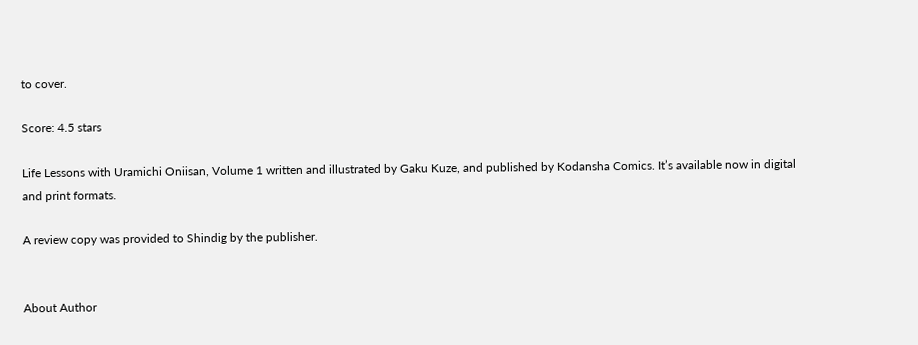to cover.

Score: 4.5 stars

Life Lessons with Uramichi Oniisan, Volume 1 written and illustrated by Gaku Kuze, and published by Kodansha Comics. It’s available now in digital and print formats.

A review copy was provided to Shindig by the publisher.


About Author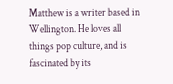Matthew is a writer based in Wellington. He loves all things pop culture, and is fascinated by its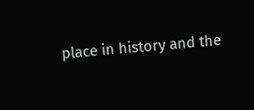place in history and the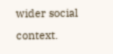wider social context.